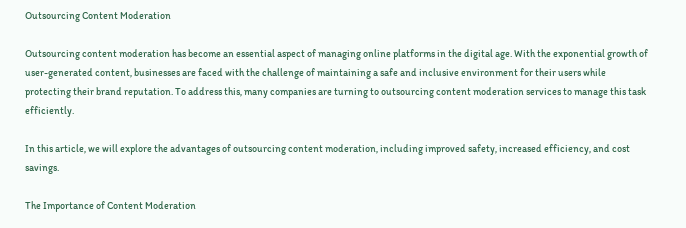Outsourcing Content Moderation

Outsourcing content moderation has become an essential aspect of managing online platforms in the digital age. With the exponential growth of user-generated content, businesses are faced with the challenge of maintaining a safe and inclusive environment for their users while protecting their brand reputation. To address this, many companies are turning to outsourcing content moderation services to manage this task efficiently.

In this article, we will explore the advantages of outsourcing content moderation, including improved safety, increased efficiency, and cost savings.

The Importance of Content Moderation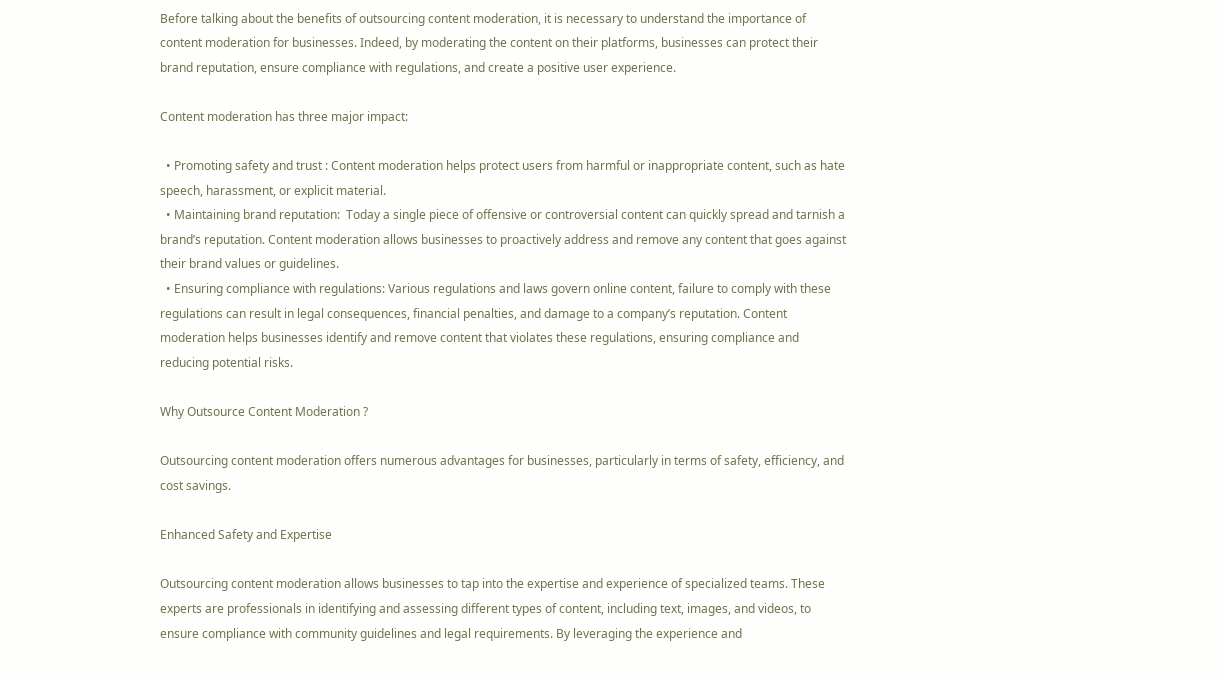Before talking about the benefits of outsourcing content moderation, it is necessary to understand the importance of content moderation for businesses. Indeed, by moderating the content on their platforms, businesses can protect their brand reputation, ensure compliance with regulations, and create a positive user experience.

Content moderation has three major impact:

  • Promoting safety and trust : Content moderation helps protect users from harmful or inappropriate content, such as hate speech, harassment, or explicit material.
  • Maintaining brand reputation:  Today a single piece of offensive or controversial content can quickly spread and tarnish a brand’s reputation. Content moderation allows businesses to proactively address and remove any content that goes against their brand values or guidelines.
  • Ensuring compliance with regulations: Various regulations and laws govern online content, failure to comply with these regulations can result in legal consequences, financial penalties, and damage to a company’s reputation. Content moderation helps businesses identify and remove content that violates these regulations, ensuring compliance and reducing potential risks.

Why Outsource Content Moderation ?

Outsourcing content moderation offers numerous advantages for businesses, particularly in terms of safety, efficiency, and cost savings.

Enhanced Safety and Expertise

Outsourcing content moderation allows businesses to tap into the expertise and experience of specialized teams. These experts are professionals in identifying and assessing different types of content, including text, images, and videos, to ensure compliance with community guidelines and legal requirements. By leveraging the experience and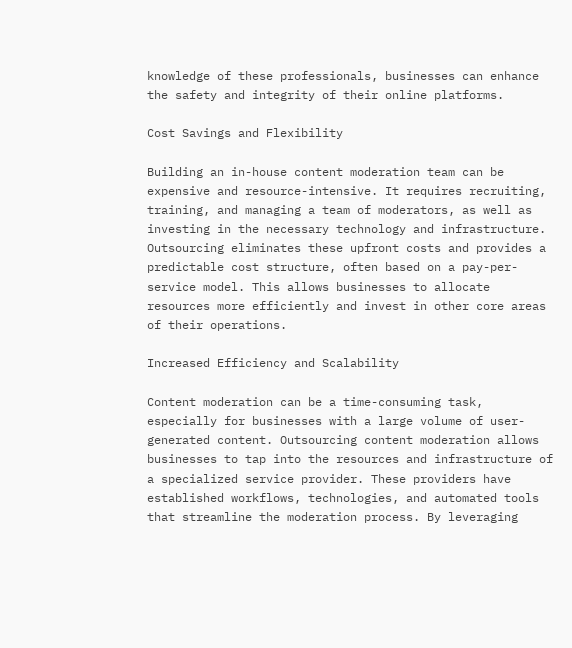knowledge of these professionals, businesses can enhance the safety and integrity of their online platforms.

Cost Savings and Flexibility

Building an in-house content moderation team can be expensive and resource-intensive. It requires recruiting, training, and managing a team of moderators, as well as investing in the necessary technology and infrastructure. Outsourcing eliminates these upfront costs and provides a predictable cost structure, often based on a pay-per-service model. This allows businesses to allocate resources more efficiently and invest in other core areas of their operations.

Increased Efficiency and Scalability

Content moderation can be a time-consuming task, especially for businesses with a large volume of user-generated content. Outsourcing content moderation allows businesses to tap into the resources and infrastructure of a specialized service provider. These providers have established workflows, technologies, and automated tools that streamline the moderation process. By leveraging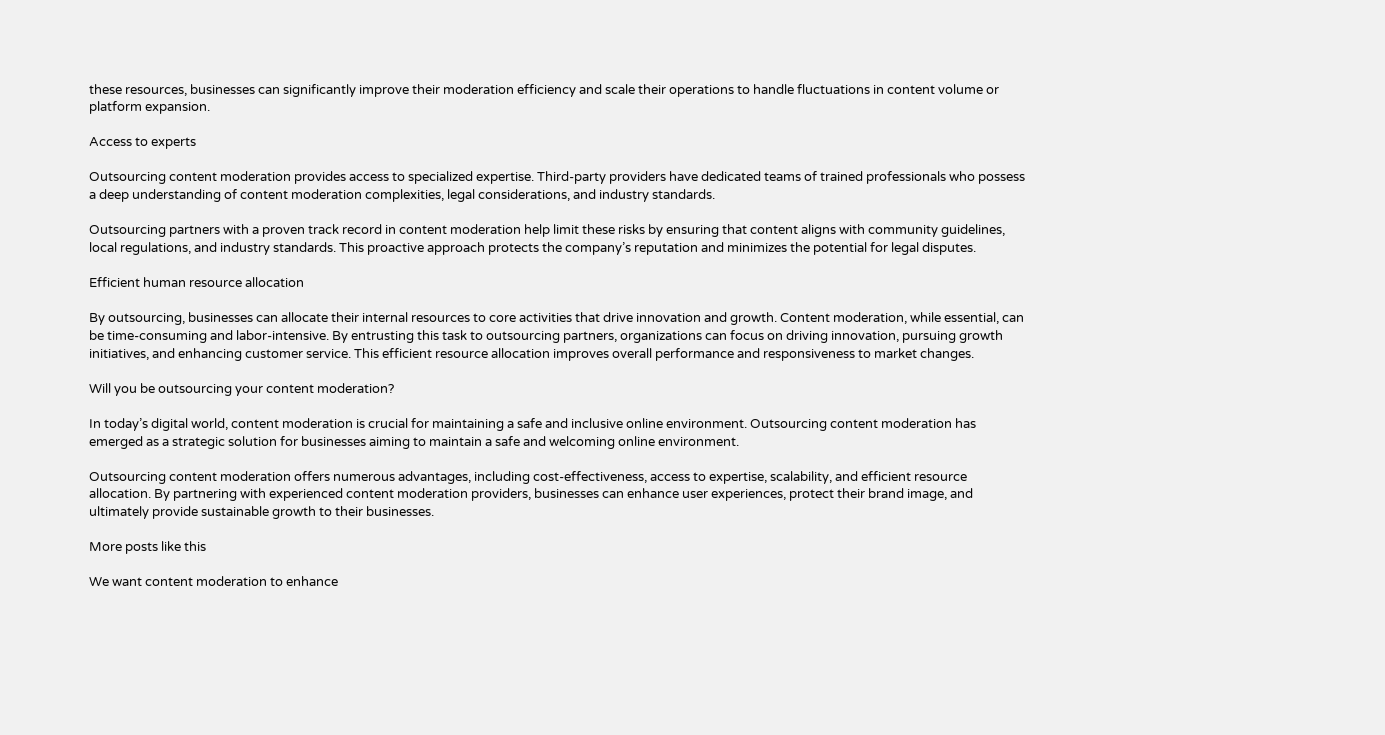these resources, businesses can significantly improve their moderation efficiency and scale their operations to handle fluctuations in content volume or platform expansion.

Access to experts

Outsourcing content moderation provides access to specialized expertise. Third-party providers have dedicated teams of trained professionals who possess a deep understanding of content moderation complexities, legal considerations, and industry standards.

Outsourcing partners with a proven track record in content moderation help limit these risks by ensuring that content aligns with community guidelines, local regulations, and industry standards. This proactive approach protects the company’s reputation and minimizes the potential for legal disputes.

Efficient human resource allocation

By outsourcing, businesses can allocate their internal resources to core activities that drive innovation and growth. Content moderation, while essential, can be time-consuming and labor-intensive. By entrusting this task to outsourcing partners, organizations can focus on driving innovation, pursuing growth initiatives, and enhancing customer service. This efficient resource allocation improves overall performance and responsiveness to market changes.

Will you be outsourcing your content moderation?

In today’s digital world, content moderation is crucial for maintaining a safe and inclusive online environment. Outsourcing content moderation has emerged as a strategic solution for businesses aiming to maintain a safe and welcoming online environment.

Outsourcing content moderation offers numerous advantages, including cost-effectiveness, access to expertise, scalability, and efficient resource allocation. By partnering with experienced content moderation providers, businesses can enhance user experiences, protect their brand image, and ultimately provide sustainable growth to their businesses.

More posts like this

We want content moderation to enhance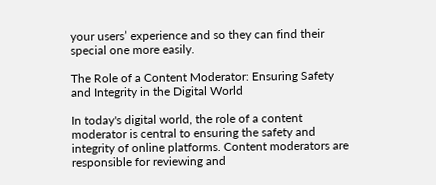your users’ experience and so they can find their special one more easily.

The Role of a Content Moderator: Ensuring Safety and Integrity in the Digital World

In today's digital world, the role of a content moderator is central to ensuring the safety and integrity of online platforms. Content moderators are responsible for reviewing and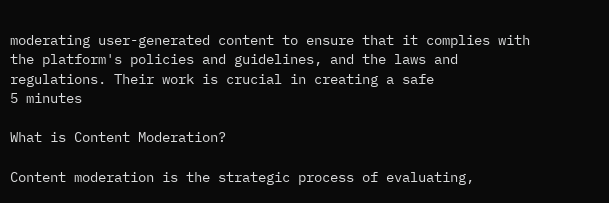moderating user-generated content to ensure that it complies with the platform's policies and guidelines, and the laws and regulations. Their work is crucial in creating a safe
5 minutes

What is Content Moderation?

Content moderation is the strategic process of evaluating,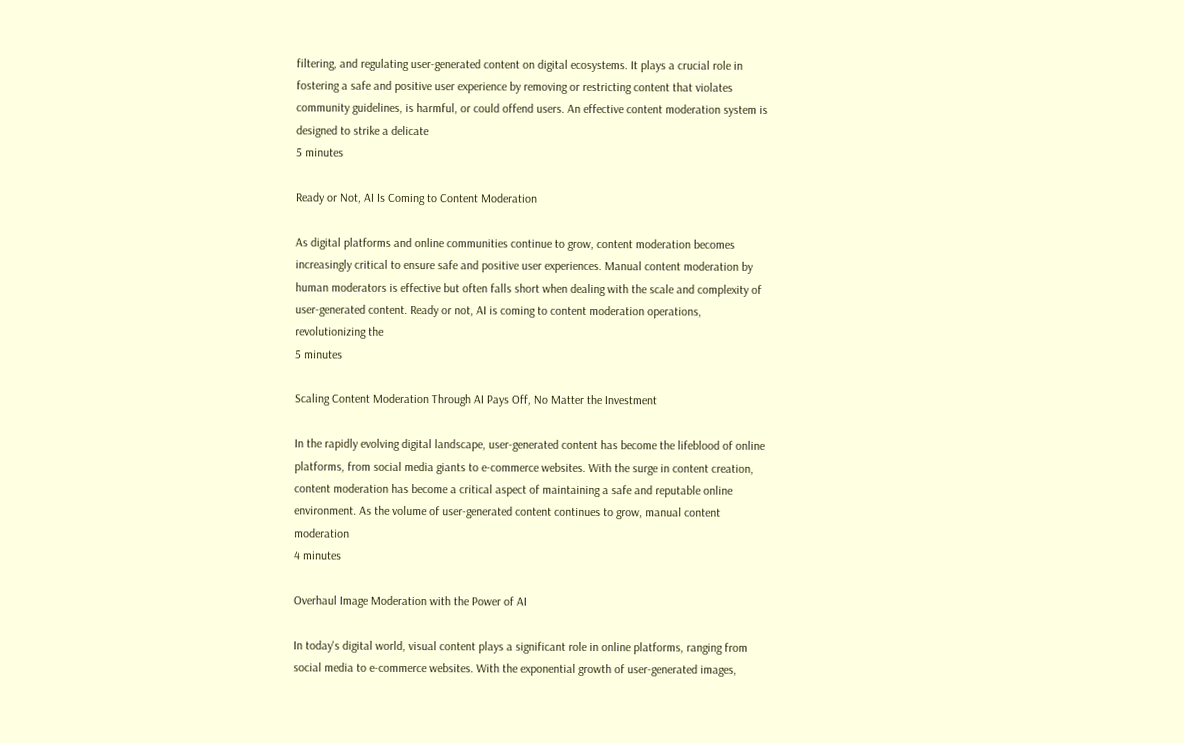filtering, and regulating user-generated content on digital ecosystems. It plays a crucial role in fostering a safe and positive user experience by removing or restricting content that violates community guidelines, is harmful, or could offend users. An effective content moderation system is designed to strike a delicate
5 minutes

Ready or Not, AI Is Coming to Content Moderation

As digital platforms and online communities continue to grow, content moderation becomes increasingly critical to ensure safe and positive user experiences. Manual content moderation by human moderators is effective but often falls short when dealing with the scale and complexity of user-generated content. Ready or not, AI is coming to content moderation operations, revolutionizing the
5 minutes

Scaling Content Moderation Through AI Pays Off, No Matter the Investment

In the rapidly evolving digital landscape, user-generated content has become the lifeblood of online platforms, from social media giants to e-commerce websites. With the surge in content creation, content moderation has become a critical aspect of maintaining a safe and reputable online environment. As the volume of user-generated content continues to grow, manual content moderation
4 minutes

Overhaul Image Moderation with the Power of AI

In today's digital world, visual content plays a significant role in online platforms, ranging from social media to e-commerce websites. With the exponential growth of user-generated images,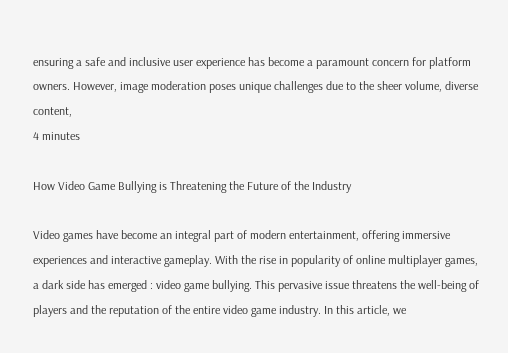ensuring a safe and inclusive user experience has become a paramount concern for platform owners. However, image moderation poses unique challenges due to the sheer volume, diverse content,
4 minutes

How Video Game Bullying is Threatening the Future of the Industry

Video games have become an integral part of modern entertainment, offering immersive experiences and interactive gameplay. With the rise in popularity of online multiplayer games, a dark side has emerged : video game bullying. This pervasive issue threatens the well-being of players and the reputation of the entire video game industry. In this article, we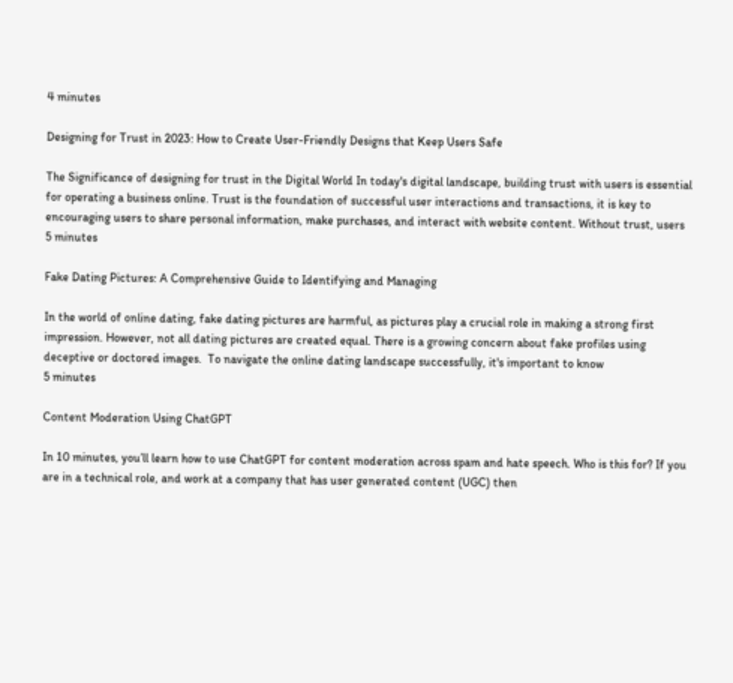4 minutes

Designing for Trust in 2023: How to Create User-Friendly Designs that Keep Users Safe

The Significance of designing for trust in the Digital World In today's digital landscape, building trust with users is essential for operating a business online. Trust is the foundation of successful user interactions and transactions, it is key to encouraging users to share personal information, make purchases, and interact with website content. Without trust, users
5 minutes

Fake Dating Pictures: A Comprehensive Guide to Identifying and Managing

In the world of online dating, fake dating pictures are harmful, as pictures play a crucial role in making a strong first impression. However, not all dating pictures are created equal. There is a growing concern about fake profiles using deceptive or doctored images.  To navigate the online dating landscape successfully, it's important to know
5 minutes

Content Moderation Using ChatGPT

In 10 minutes, you’ll learn how to use ChatGPT for content moderation across spam and hate speech. Who is this for? If you are in a technical role, and work at a company that has user generated content (UGC) then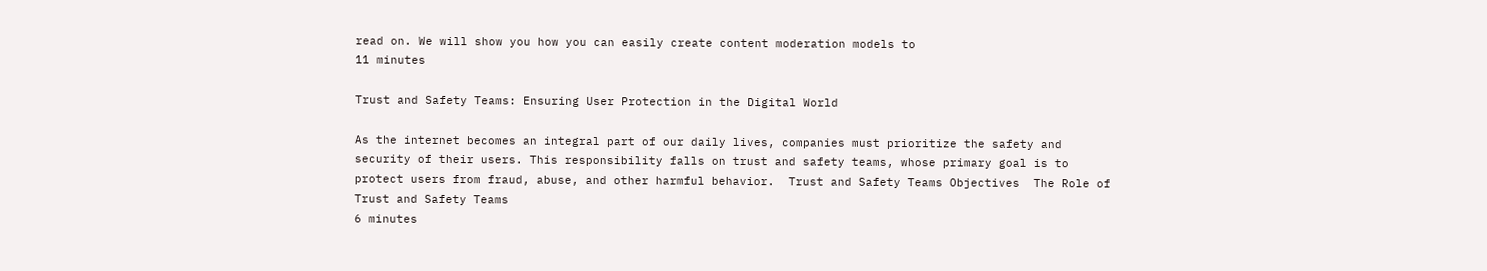read on. We will show you how you can easily create content moderation models to
11 minutes

Trust and Safety Teams: Ensuring User Protection in the Digital World

As the internet becomes an integral part of our daily lives, companies must prioritize the safety and security of their users. This responsibility falls on trust and safety teams, whose primary goal is to protect users from fraud, abuse, and other harmful behavior.  Trust and Safety Teams Objectives  The Role of Trust and Safety Teams
6 minutes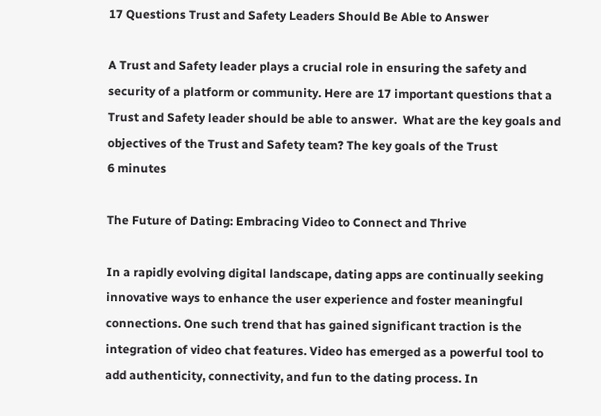17 Questions Trust and Safety Leaders Should Be Able to Answer

A Trust and Safety leader plays a crucial role in ensuring the safety and security of a platform or community. Here are 17 important questions that a Trust and Safety leader should be able to answer.  What are the key goals and objectives of the Trust and Safety team? The key goals of the Trust
6 minutes

The Future of Dating: Embracing Video to Connect and Thrive

In a rapidly evolving digital landscape, dating apps are continually seeking innovative ways to enhance the user experience and foster meaningful connections. One such trend that has gained significant traction is the integration of video chat features. Video has emerged as a powerful tool to add authenticity, connectivity, and fun to the dating process. In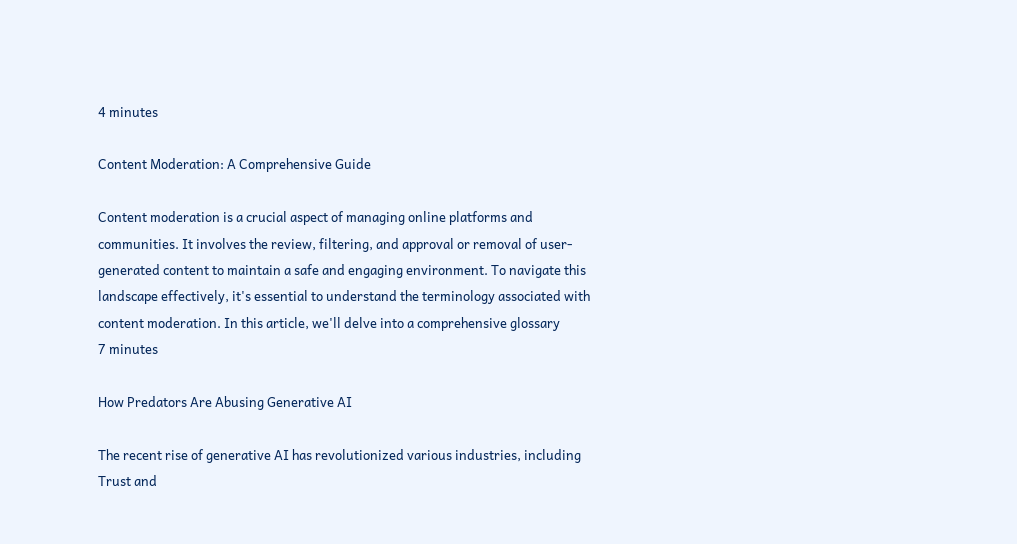4 minutes

Content Moderation: A Comprehensive Guide

Content moderation is a crucial aspect of managing online platforms and communities. It involves the review, filtering, and approval or removal of user-generated content to maintain a safe and engaging environment. To navigate this landscape effectively, it's essential to understand the terminology associated with content moderation. In this article, we'll delve into a comprehensive glossary
7 minutes

How Predators Are Abusing Generative AI

The recent rise of generative AI has revolutionized various industries, including Trust and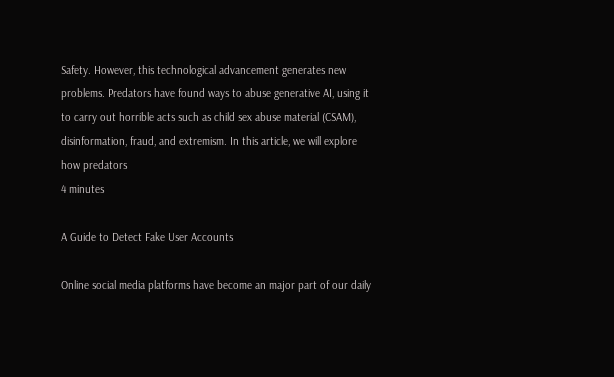Safety. However, this technological advancement generates new problems. Predators have found ways to abuse generative AI, using it to carry out horrible acts such as child sex abuse material (CSAM), disinformation, fraud, and extremism. In this article, we will explore how predators
4 minutes

A Guide to Detect Fake User Accounts

Online social media platforms have become an major part of our daily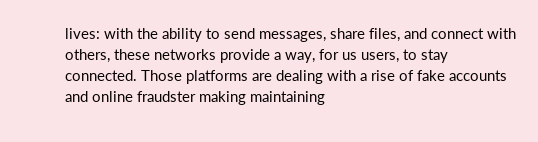lives: with the ability to send messages, share files, and connect with others, these networks provide a way, for us users, to stay connected. Those platforms are dealing with a rise of fake accounts and online fraudster making maintaining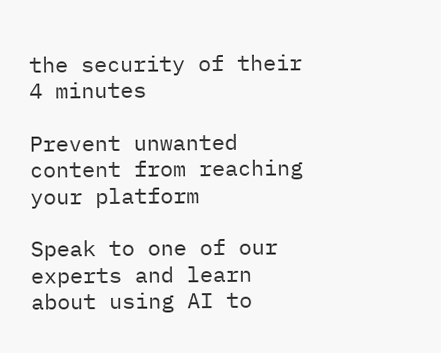the security of their
4 minutes

Prevent unwanted content from reaching your platform

Speak to one of our experts and learn about using AI to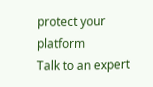protect your platform
Talk to an expert